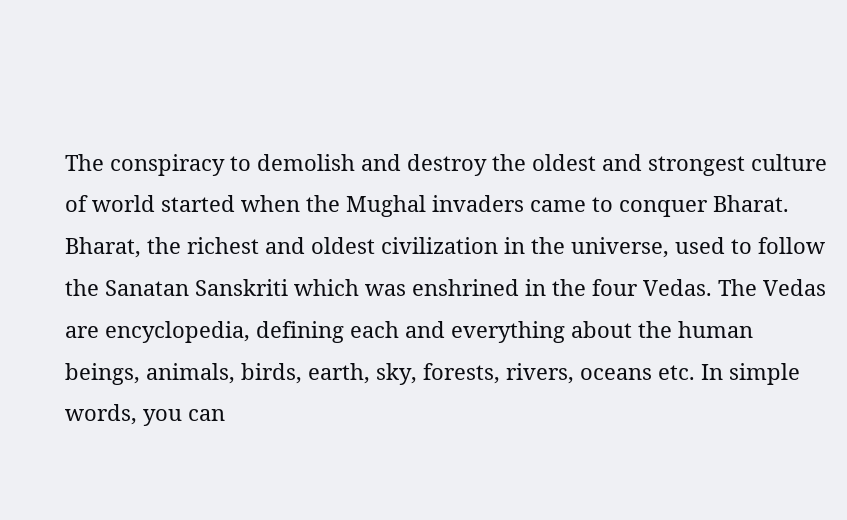The conspiracy to demolish and destroy the oldest and strongest culture of world started when the Mughal invaders came to conquer Bharat. Bharat, the richest and oldest civilization in the universe, used to follow the Sanatan Sanskriti which was enshrined in the four Vedas. The Vedas are encyclopedia, defining each and everything about the human beings, animals, birds, earth, sky, forests, rivers, oceans etc. In simple words, you can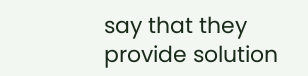say that they provide solution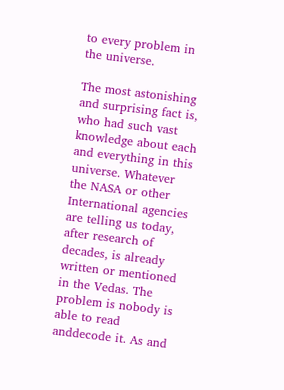to every problem in the universe.

The most astonishing and surprising fact is, who had such vast knowledge about each and everything in this universe. Whatever the NASA or other International agencies are telling us today, after research of decades, is already written or mentioned in the Vedas. The problem is nobody is able to read anddecode it. As and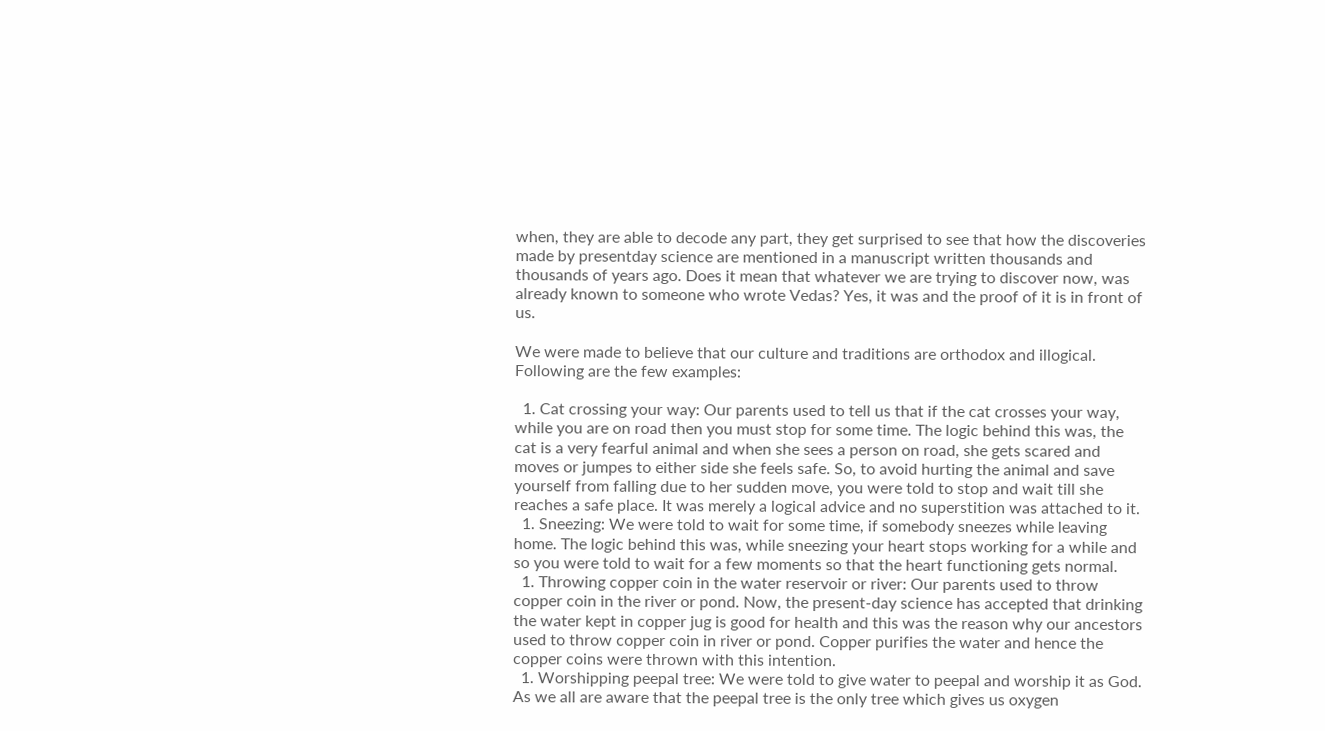when, they are able to decode any part, they get surprised to see that how the discoveries made by presentday science are mentioned in a manuscript written thousands and thousands of years ago. Does it mean that whatever we are trying to discover now, was already known to someone who wrote Vedas? Yes, it was and the proof of it is in front of us.

We were made to believe that our culture and traditions are orthodox and illogical. Following are the few examples:

  1. Cat crossing your way: Our parents used to tell us that if the cat crosses your way, while you are on road then you must stop for some time. The logic behind this was, the cat is a very fearful animal and when she sees a person on road, she gets scared and moves or jumpes to either side she feels safe. So, to avoid hurting the animal and save yourself from falling due to her sudden move, you were told to stop and wait till she reaches a safe place. It was merely a logical advice and no superstition was attached to it.
  1. Sneezing: We were told to wait for some time, if somebody sneezes while leaving home. The logic behind this was, while sneezing your heart stops working for a while and so you were told to wait for a few moments so that the heart functioning gets normal.
  1. Throwing copper coin in the water reservoir or river: Our parents used to throw copper coin in the river or pond. Now, the present-day science has accepted that drinking the water kept in copper jug is good for health and this was the reason why our ancestors used to throw copper coin in river or pond. Copper purifies the water and hence the copper coins were thrown with this intention.
  1. Worshipping peepal tree: We were told to give water to peepal and worship it as God. As we all are aware that the peepal tree is the only tree which gives us oxygen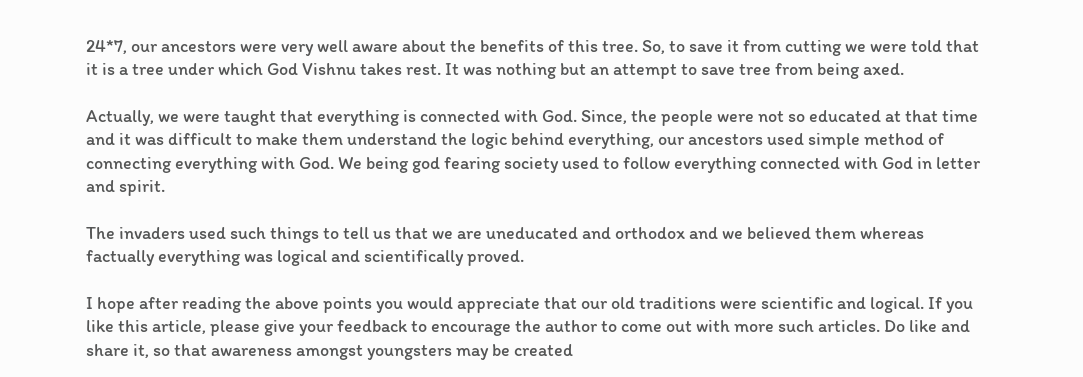24*7, our ancestors were very well aware about the benefits of this tree. So, to save it from cutting we were told that it is a tree under which God Vishnu takes rest. It was nothing but an attempt to save tree from being axed.

Actually, we were taught that everything is connected with God. Since, the people were not so educated at that time and it was difficult to make them understand the logic behind everything, our ancestors used simple method of connecting everything with God. We being god fearing society used to follow everything connected with God in letter and spirit.

The invaders used such things to tell us that we are uneducated and orthodox and we believed them whereas factually everything was logical and scientifically proved.

I hope after reading the above points you would appreciate that our old traditions were scientific and logical. If you like this article, please give your feedback to encourage the author to come out with more such articles. Do like and share it, so that awareness amongst youngsters may be created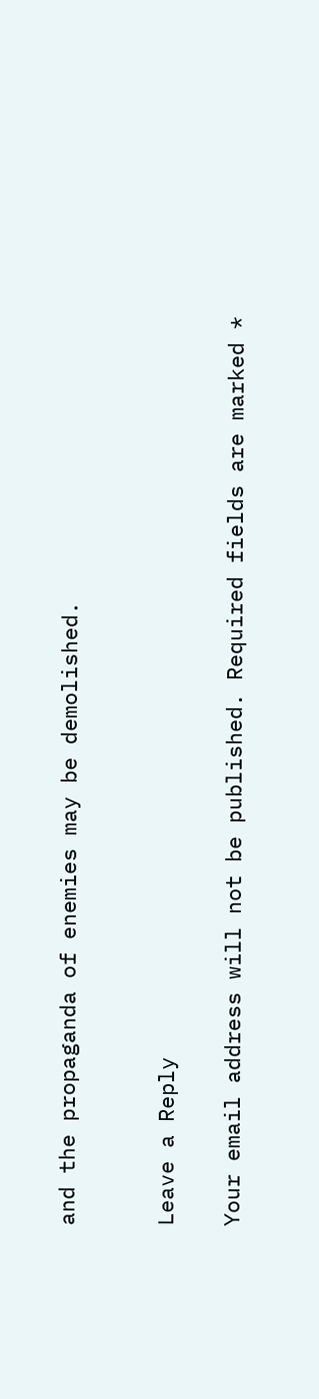and the propaganda of enemies may be demolished.


Leave a Reply

Your email address will not be published. Required fields are marked *